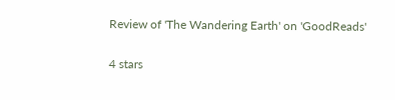Review of 'The Wandering Earth' on 'GoodReads'

4 stars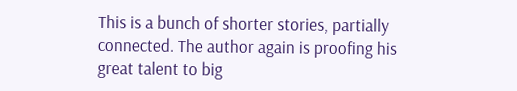This is a bunch of shorter stories, partially connected. The author again is proofing his great talent to big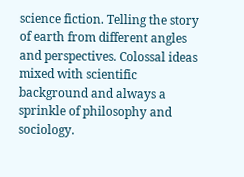science fiction. Telling the story of earth from different angles and perspectives. Colossal ideas mixed with scientific background and always a sprinkle of philosophy and sociology.